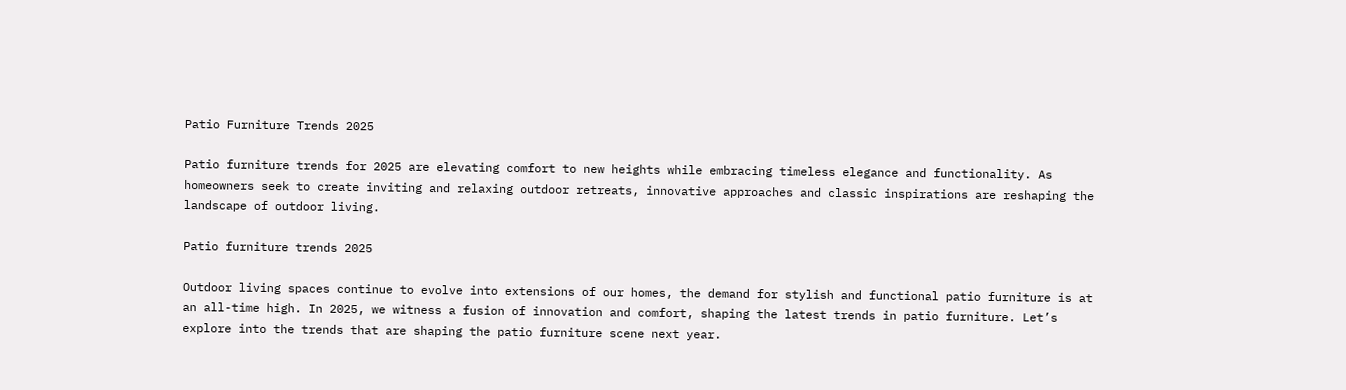Patio Furniture Trends 2025

Patio furniture trends for 2025 are elevating comfort to new heights while embracing timeless elegance and functionality. As homeowners seek to create inviting and relaxing outdoor retreats, innovative approaches and classic inspirations are reshaping the landscape of outdoor living.

Patio furniture trends 2025

Outdoor living spaces continue to evolve into extensions of our homes, the demand for stylish and functional patio furniture is at an all-time high. In 2025, we witness a fusion of innovation and comfort, shaping the latest trends in patio furniture. Let’s explore into the trends that are shaping the patio furniture scene next year.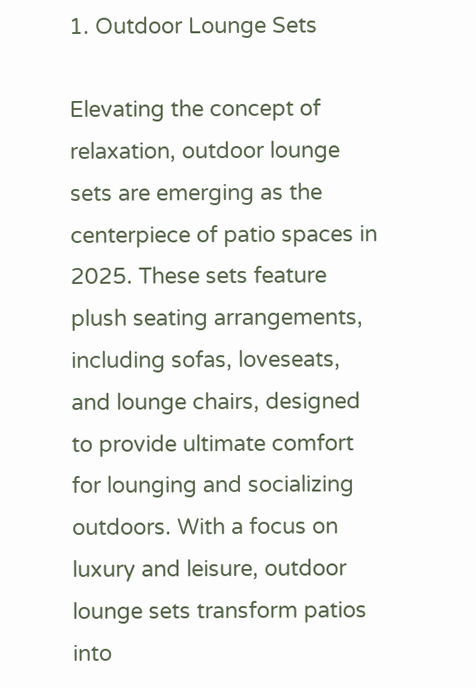1. Outdoor Lounge Sets

Elevating the concept of relaxation, outdoor lounge sets are emerging as the centerpiece of patio spaces in 2025. These sets feature plush seating arrangements, including sofas, loveseats, and lounge chairs, designed to provide ultimate comfort for lounging and socializing outdoors. With a focus on luxury and leisure, outdoor lounge sets transform patios into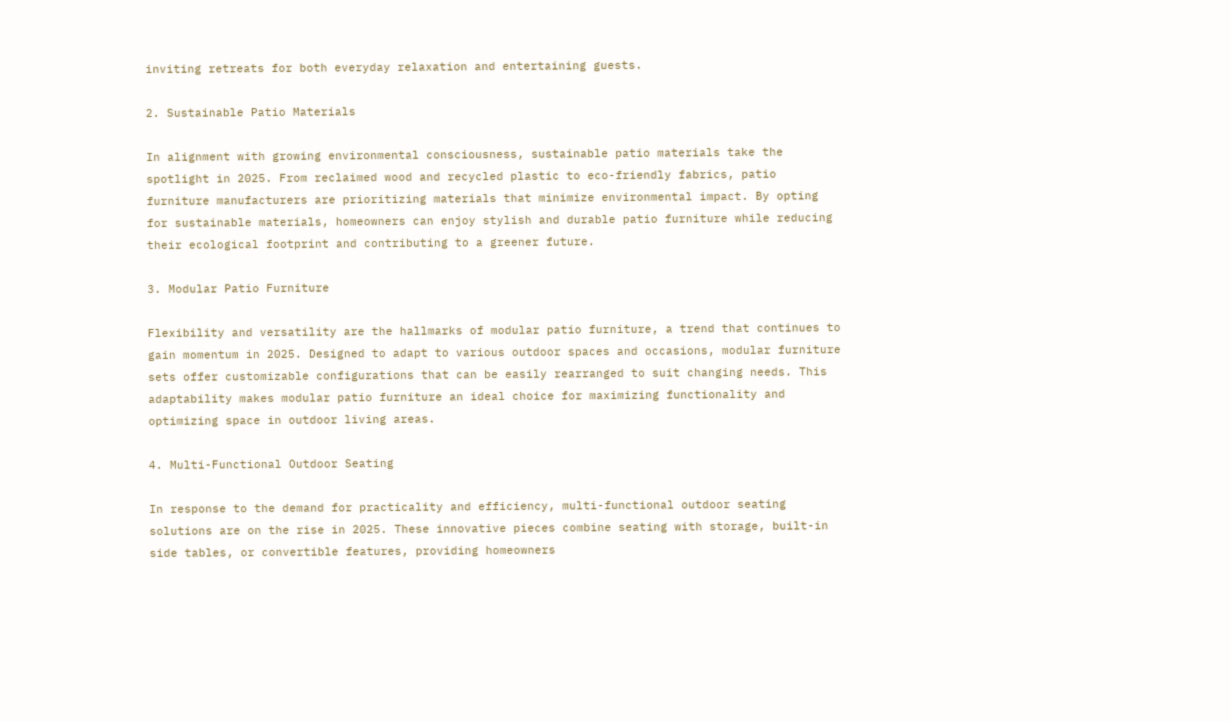inviting retreats for both everyday relaxation and entertaining guests.

2. Sustainable Patio Materials

In alignment with growing environmental consciousness, sustainable patio materials take the spotlight in 2025. From reclaimed wood and recycled plastic to eco-friendly fabrics, patio furniture manufacturers are prioritizing materials that minimize environmental impact. By opting for sustainable materials, homeowners can enjoy stylish and durable patio furniture while reducing their ecological footprint and contributing to a greener future.

3. Modular Patio Furniture

Flexibility and versatility are the hallmarks of modular patio furniture, a trend that continues to gain momentum in 2025. Designed to adapt to various outdoor spaces and occasions, modular furniture sets offer customizable configurations that can be easily rearranged to suit changing needs. This adaptability makes modular patio furniture an ideal choice for maximizing functionality and optimizing space in outdoor living areas.

4. Multi-Functional Outdoor Seating

In response to the demand for practicality and efficiency, multi-functional outdoor seating solutions are on the rise in 2025. These innovative pieces combine seating with storage, built-in side tables, or convertible features, providing homeowners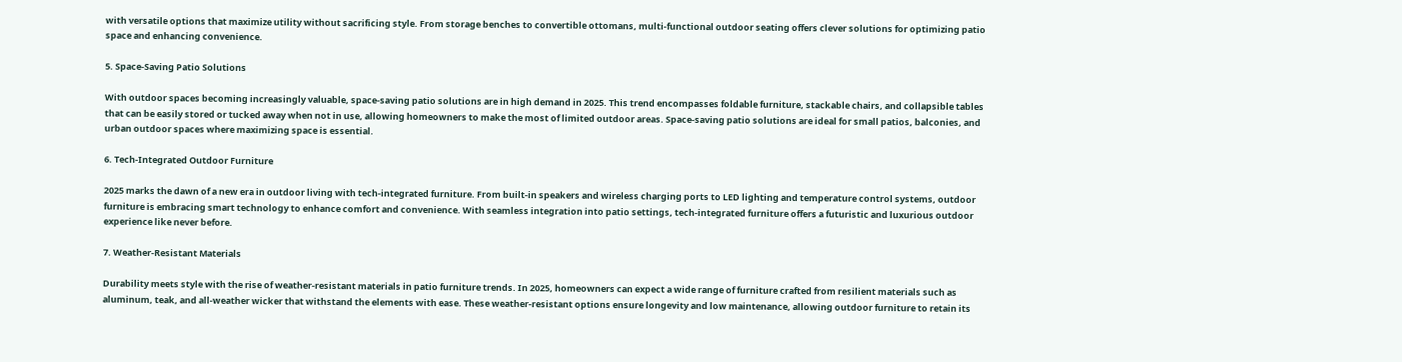with versatile options that maximize utility without sacrificing style. From storage benches to convertible ottomans, multi-functional outdoor seating offers clever solutions for optimizing patio space and enhancing convenience.

5. Space-Saving Patio Solutions

With outdoor spaces becoming increasingly valuable, space-saving patio solutions are in high demand in 2025. This trend encompasses foldable furniture, stackable chairs, and collapsible tables that can be easily stored or tucked away when not in use, allowing homeowners to make the most of limited outdoor areas. Space-saving patio solutions are ideal for small patios, balconies, and urban outdoor spaces where maximizing space is essential.

6. Tech-Integrated Outdoor Furniture

2025 marks the dawn of a new era in outdoor living with tech-integrated furniture. From built-in speakers and wireless charging ports to LED lighting and temperature control systems, outdoor furniture is embracing smart technology to enhance comfort and convenience. With seamless integration into patio settings, tech-integrated furniture offers a futuristic and luxurious outdoor experience like never before.

7. Weather-Resistant Materials

Durability meets style with the rise of weather-resistant materials in patio furniture trends. In 2025, homeowners can expect a wide range of furniture crafted from resilient materials such as aluminum, teak, and all-weather wicker that withstand the elements with ease. These weather-resistant options ensure longevity and low maintenance, allowing outdoor furniture to retain its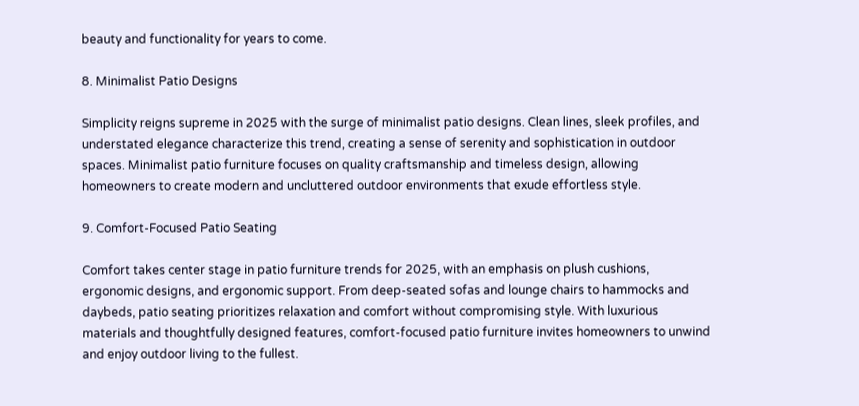beauty and functionality for years to come.

8. Minimalist Patio Designs

Simplicity reigns supreme in 2025 with the surge of minimalist patio designs. Clean lines, sleek profiles, and understated elegance characterize this trend, creating a sense of serenity and sophistication in outdoor spaces. Minimalist patio furniture focuses on quality craftsmanship and timeless design, allowing homeowners to create modern and uncluttered outdoor environments that exude effortless style.

9. Comfort-Focused Patio Seating

Comfort takes center stage in patio furniture trends for 2025, with an emphasis on plush cushions, ergonomic designs, and ergonomic support. From deep-seated sofas and lounge chairs to hammocks and daybeds, patio seating prioritizes relaxation and comfort without compromising style. With luxurious materials and thoughtfully designed features, comfort-focused patio furniture invites homeowners to unwind and enjoy outdoor living to the fullest.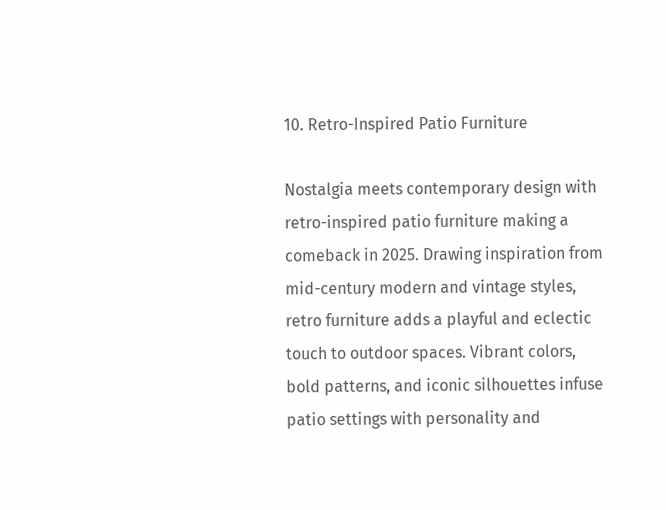10. Retro-Inspired Patio Furniture

Nostalgia meets contemporary design with retro-inspired patio furniture making a comeback in 2025. Drawing inspiration from mid-century modern and vintage styles, retro furniture adds a playful and eclectic touch to outdoor spaces. Vibrant colors, bold patterns, and iconic silhouettes infuse patio settings with personality and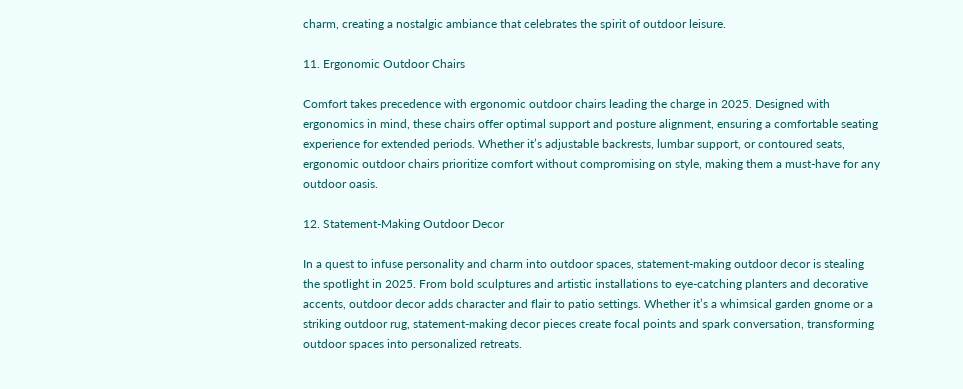charm, creating a nostalgic ambiance that celebrates the spirit of outdoor leisure.

11. Ergonomic Outdoor Chairs

Comfort takes precedence with ergonomic outdoor chairs leading the charge in 2025. Designed with ergonomics in mind, these chairs offer optimal support and posture alignment, ensuring a comfortable seating experience for extended periods. Whether it’s adjustable backrests, lumbar support, or contoured seats, ergonomic outdoor chairs prioritize comfort without compromising on style, making them a must-have for any outdoor oasis.

12. Statement-Making Outdoor Decor

In a quest to infuse personality and charm into outdoor spaces, statement-making outdoor decor is stealing the spotlight in 2025. From bold sculptures and artistic installations to eye-catching planters and decorative accents, outdoor decor adds character and flair to patio settings. Whether it’s a whimsical garden gnome or a striking outdoor rug, statement-making decor pieces create focal points and spark conversation, transforming outdoor spaces into personalized retreats.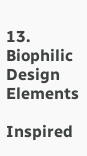13. Biophilic Design Elements

Inspired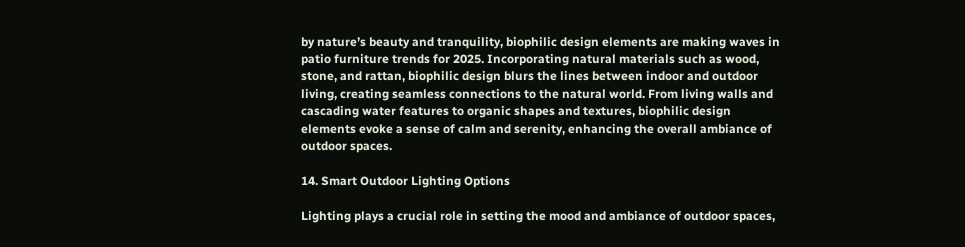by nature’s beauty and tranquility, biophilic design elements are making waves in patio furniture trends for 2025. Incorporating natural materials such as wood, stone, and rattan, biophilic design blurs the lines between indoor and outdoor living, creating seamless connections to the natural world. From living walls and cascading water features to organic shapes and textures, biophilic design elements evoke a sense of calm and serenity, enhancing the overall ambiance of outdoor spaces.

14. Smart Outdoor Lighting Options

Lighting plays a crucial role in setting the mood and ambiance of outdoor spaces,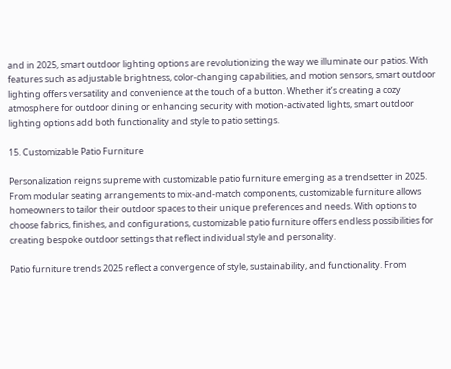and in 2025, smart outdoor lighting options are revolutionizing the way we illuminate our patios. With features such as adjustable brightness, color-changing capabilities, and motion sensors, smart outdoor lighting offers versatility and convenience at the touch of a button. Whether it’s creating a cozy atmosphere for outdoor dining or enhancing security with motion-activated lights, smart outdoor lighting options add both functionality and style to patio settings.

15. Customizable Patio Furniture

Personalization reigns supreme with customizable patio furniture emerging as a trendsetter in 2025. From modular seating arrangements to mix-and-match components, customizable furniture allows homeowners to tailor their outdoor spaces to their unique preferences and needs. With options to choose fabrics, finishes, and configurations, customizable patio furniture offers endless possibilities for creating bespoke outdoor settings that reflect individual style and personality.

Patio furniture trends 2025 reflect a convergence of style, sustainability, and functionality. From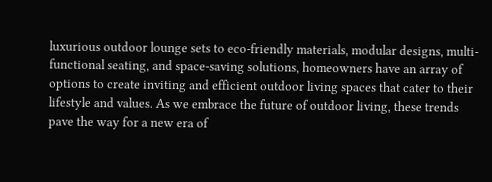luxurious outdoor lounge sets to eco-friendly materials, modular designs, multi-functional seating, and space-saving solutions, homeowners have an array of options to create inviting and efficient outdoor living spaces that cater to their lifestyle and values. As we embrace the future of outdoor living, these trends pave the way for a new era of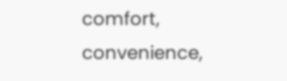comfort, convenience,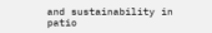and sustainability in patio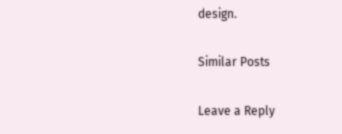design.

Similar Posts

Leave a Reply